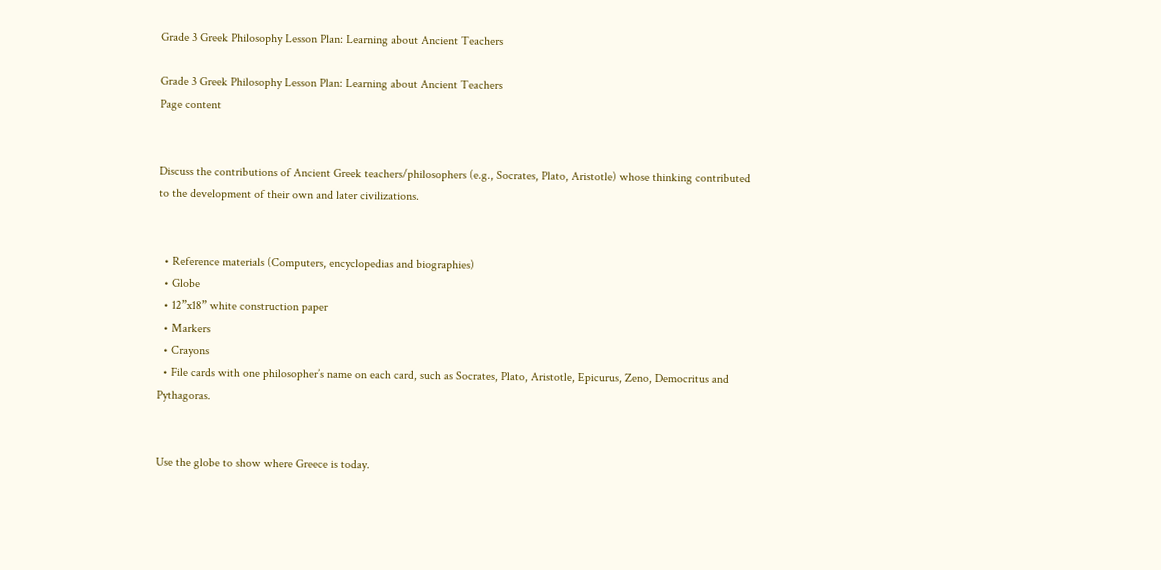Grade 3 Greek Philosophy Lesson Plan: Learning about Ancient Teachers

Grade 3 Greek Philosophy Lesson Plan: Learning about Ancient Teachers
Page content


Discuss the contributions of Ancient Greek teachers/philosophers (e.g., Socrates, Plato, Aristotle) whose thinking contributed to the development of their own and later civilizations.


  • Reference materials (Computers, encyclopedias and biographies)
  • Globe
  • 12”x18” white construction paper
  • Markers
  • Crayons
  • File cards with one philosopher’s name on each card, such as Socrates, Plato, Aristotle, Epicurus, Zeno, Democritus and Pythagoras.


Use the globe to show where Greece is today.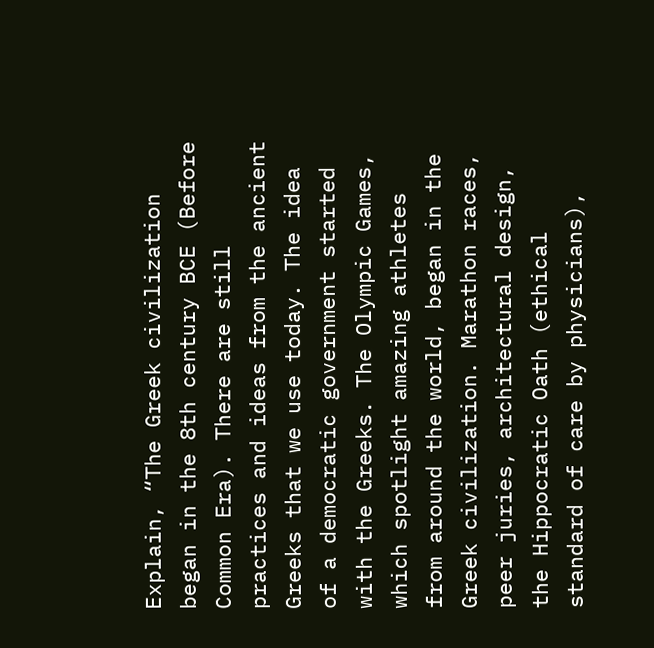Explain, “The Greek civilization began in the 8th century BCE (Before Common Era). There are still practices and ideas from the ancient Greeks that we use today. The idea of a democratic government started with the Greeks. The Olympic Games, which spotlight amazing athletes from around the world, began in the Greek civilization. Marathon races, peer juries, architectural design, the Hippocratic Oath (ethical standard of care by physicians),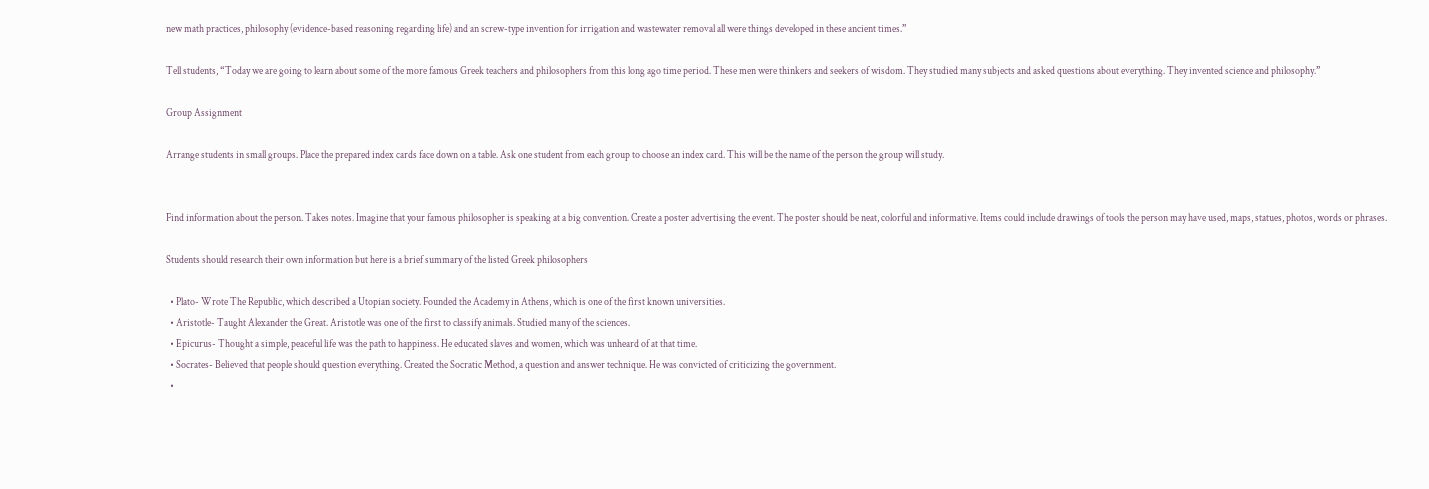new math practices, philosophy (evidence-based reasoning regarding life) and an screw-type invention for irrigation and wastewater removal all were things developed in these ancient times.”

Tell students, “Today we are going to learn about some of the more famous Greek teachers and philosophers from this long ago time period. These men were thinkers and seekers of wisdom. They studied many subjects and asked questions about everything. They invented science and philosophy.”

Group Assignment

Arrange students in small groups. Place the prepared index cards face down on a table. Ask one student from each group to choose an index card. This will be the name of the person the group will study.


Find information about the person. Takes notes. Imagine that your famous philosopher is speaking at a big convention. Create a poster advertising the event. The poster should be neat, colorful and informative. Items could include drawings of tools the person may have used, maps, statues, photos, words or phrases.

Students should research their own information but here is a brief summary of the listed Greek philosophers

  • Plato- Wrote The Republic, which described a Utopian society. Founded the Academy in Athens, which is one of the first known universities.
  • Aristotle- Taught Alexander the Great. Aristotle was one of the first to classify animals. Studied many of the sciences.
  • Epicurus- Thought a simple, peaceful life was the path to happiness. He educated slaves and women, which was unheard of at that time.
  • Socrates- Believed that people should question everything. Created the Socratic Method, a question and answer technique. He was convicted of criticizing the government.
  •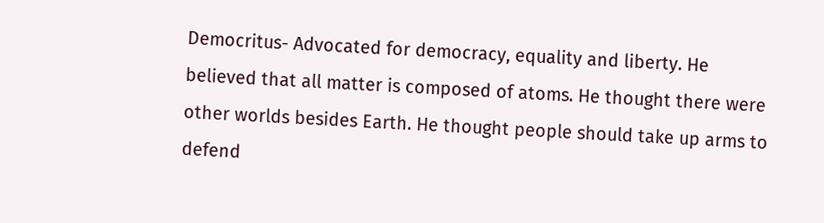Democritus- Advocated for democracy, equality and liberty. He believed that all matter is composed of atoms. He thought there were other worlds besides Earth. He thought people should take up arms to defend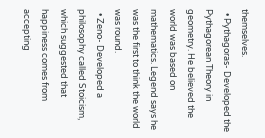themselves.
  • Pythagoras- Developed the Pythagorean Theory in geometry. He believed the world was based on mathematics. Legend says he was the first to think the world was round.
  • Zeno- Developed a philosophy called Stoicism, which suggested that happiness comes from accepting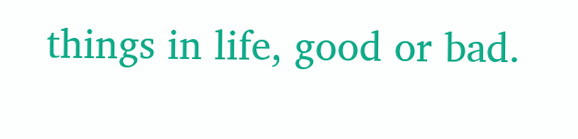things in life, good or bad.